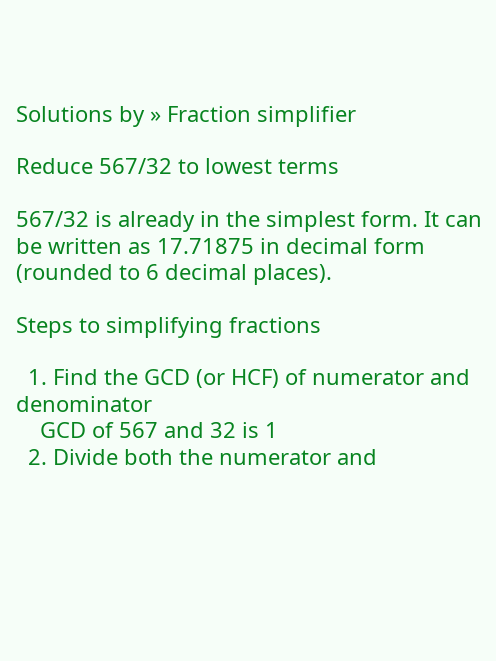Solutions by » Fraction simplifier

Reduce 567/32 to lowest terms

567/32 is already in the simplest form. It can be written as 17.71875 in decimal form (rounded to 6 decimal places).

Steps to simplifying fractions

  1. Find the GCD (or HCF) of numerator and denominator
    GCD of 567 and 32 is 1
  2. Divide both the numerator and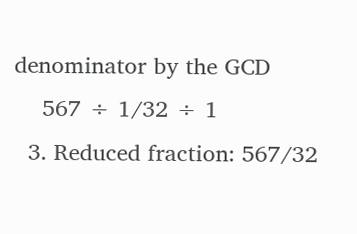denominator by the GCD
    567 ÷ 1/32 ÷ 1
  3. Reduced fraction: 567/32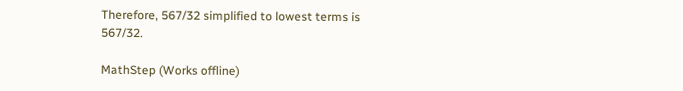Therefore, 567/32 simplified to lowest terms is 567/32.

MathStep (Works offline)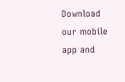Download our mobile app and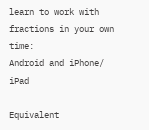learn to work with fractions in your own time:
Android and iPhone/ iPad

Equivalent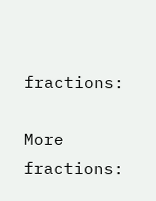fractions:

More fractions: